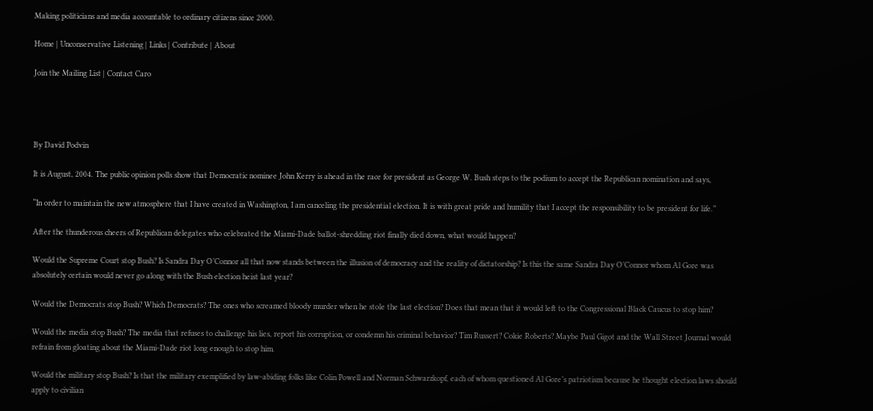Making politicians and media accountable to ordinary citizens since 2000.

Home | Unconservative Listening | Links | Contribute | About

Join the Mailing List | Contact Caro




By David Podvin

It is August, 2004. The public opinion polls show that Democratic nominee John Kerry is ahead in the race for president as George W. Bush steps to the podium to accept the Republican nomination and says,

“In order to maintain the new atmosphere that I have created in Washington, I am canceling the presidential election. It is with great pride and humility that I accept the responsibility to be president for life.”

After the thunderous cheers of Republican delegates who celebrated the Miami-Dade ballot-shredding riot finally died down, what would happen?

Would the Supreme Court stop Bush? Is Sandra Day O’Connor all that now stands between the illusion of democracy and the reality of dictatorship? Is this the same Sandra Day O’Connor whom Al Gore was absolutely certain would never go along with the Bush election heist last year?

Would the Democrats stop Bush? Which Democrats? The ones who screamed bloody murder when he stole the last election? Does that mean that it would left to the Congressional Black Caucus to stop him?

Would the media stop Bush? The media that refuses to challenge his lies, report his corruption, or condemn his criminal behavior? Tim Russert? Cokie Roberts? Maybe Paul Gigot and the Wall Street Journal would refrain from gloating about the Miami-Dade riot long enough to stop him.

Would the military stop Bush? Is that the military exemplified by law-abiding folks like Colin Powell and Norman Schwarzkopf, each of whom questioned Al Gore’s patriotism because he thought election laws should apply to civilian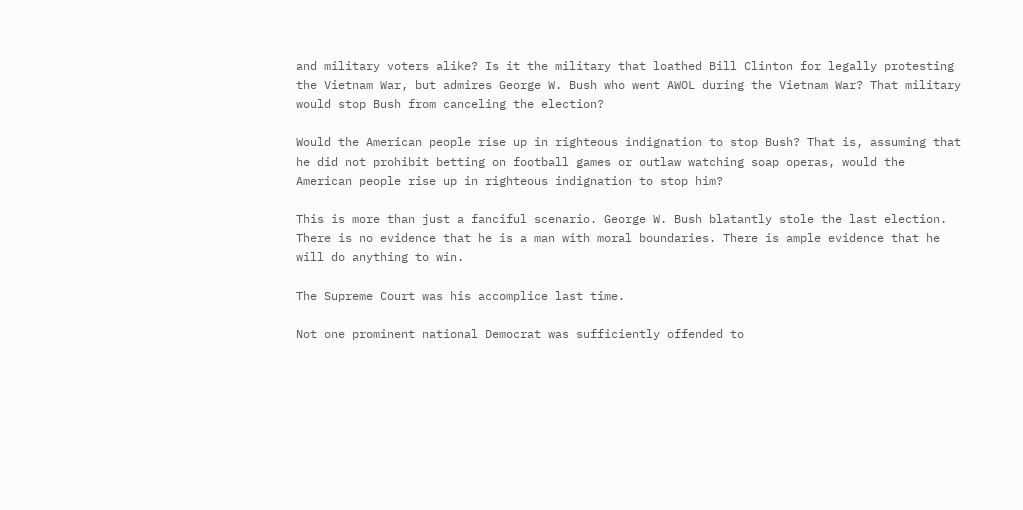and military voters alike? Is it the military that loathed Bill Clinton for legally protesting the Vietnam War, but admires George W. Bush who went AWOL during the Vietnam War? That military would stop Bush from canceling the election?

Would the American people rise up in righteous indignation to stop Bush? That is, assuming that he did not prohibit betting on football games or outlaw watching soap operas, would the American people rise up in righteous indignation to stop him?

This is more than just a fanciful scenario. George W. Bush blatantly stole the last election. There is no evidence that he is a man with moral boundaries. There is ample evidence that he will do anything to win.

The Supreme Court was his accomplice last time.

Not one prominent national Democrat was sufficiently offended to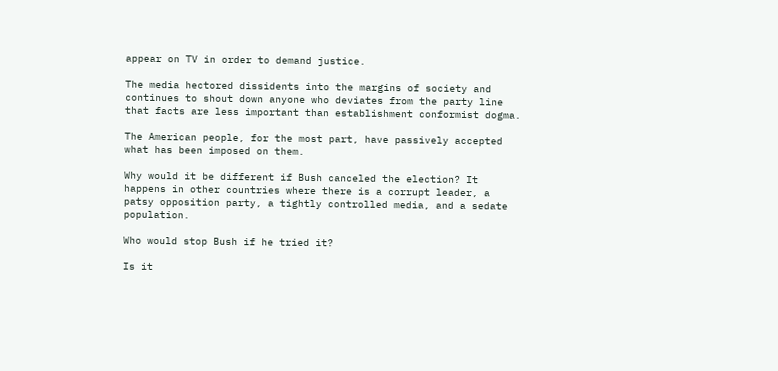appear on TV in order to demand justice.

The media hectored dissidents into the margins of society and continues to shout down anyone who deviates from the party line that facts are less important than establishment conformist dogma.

The American people, for the most part, have passively accepted what has been imposed on them.

Why would it be different if Bush canceled the election? It happens in other countries where there is a corrupt leader, a patsy opposition party, a tightly controlled media, and a sedate population.

Who would stop Bush if he tried it?

Is it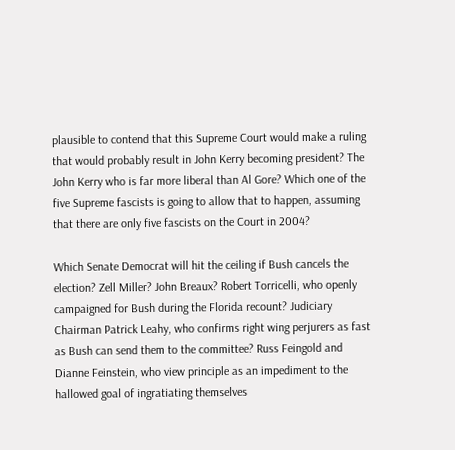plausible to contend that this Supreme Court would make a ruling that would probably result in John Kerry becoming president? The John Kerry who is far more liberal than Al Gore? Which one of the five Supreme fascists is going to allow that to happen, assuming that there are only five fascists on the Court in 2004?

Which Senate Democrat will hit the ceiling if Bush cancels the election? Zell Miller? John Breaux? Robert Torricelli, who openly campaigned for Bush during the Florida recount? Judiciary Chairman Patrick Leahy, who confirms right wing perjurers as fast as Bush can send them to the committee? Russ Feingold and Dianne Feinstein, who view principle as an impediment to the hallowed goal of ingratiating themselves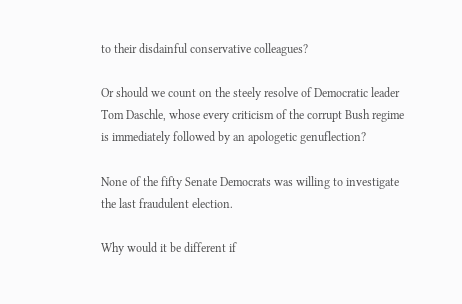to their disdainful conservative colleagues?

Or should we count on the steely resolve of Democratic leader Tom Daschle, whose every criticism of the corrupt Bush regime is immediately followed by an apologetic genuflection?

None of the fifty Senate Democrats was willing to investigate the last fraudulent election.

Why would it be different if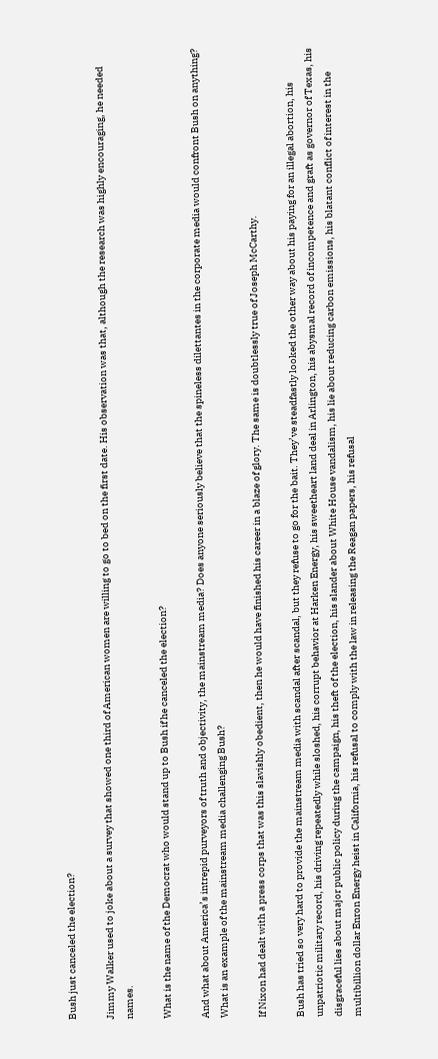Bush just canceled the election?

Jimmy Walker used to joke about a survey that showed one third of American women are willing to go to bed on the first date. His observation was that, although the research was highly encouraging, he needed names.

What is the name of the Democrat who would stand up to Bush if he canceled the election?

And what about America’s intrepid purveyors of truth and objectivity, the mainstream media? Does anyone seriously believe that the spineless dilettantes in the corporate media would confront Bush on anything? What is an example of the mainstream media challenging Bush?

If Nixon had dealt with a press corps that was this slavishly obedient, then he would have finished his career in a blaze of glory. The same is doubtlessly true of Joseph McCarthy.

Bush has tried so very hard to provide the mainstream media with scandal after scandal, but they refuse to go for the bait. They’ve steadfastly looked the other way about his paying for an illegal abortion, his unpatriotic military record, his driving repeatedly while sloshed, his corrupt behavior at Harken Energy, his sweetheart land deal in Arlington, his abysmal record of incompetence and graft as governor of Texas, his disgraceful lies about major public policy during the campaign, his theft of the election, his slander about White House vandalism, his lie about reducing carbon emissions, his blatant conflict of interest in the multibillion dollar Enron Energy heist in California, his refusal to comply with the law in releasing the Reagan papers, his refusal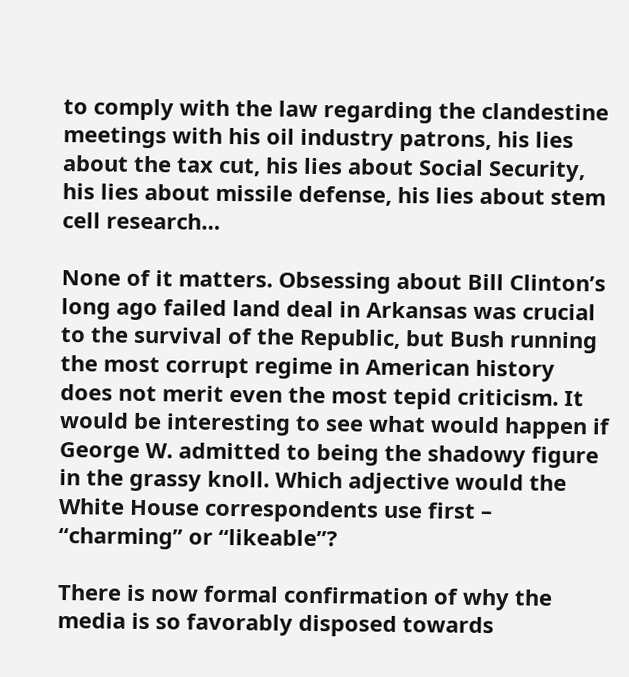to comply with the law regarding the clandestine meetings with his oil industry patrons, his lies about the tax cut, his lies about Social Security, his lies about missile defense, his lies about stem cell research…

None of it matters. Obsessing about Bill Clinton’s long ago failed land deal in Arkansas was crucial to the survival of the Republic, but Bush running the most corrupt regime in American history does not merit even the most tepid criticism. It would be interesting to see what would happen if George W. admitted to being the shadowy figure in the grassy knoll. Which adjective would the White House correspondents use first – “charming” or “likeable”?

There is now formal confirmation of why the media is so favorably disposed towards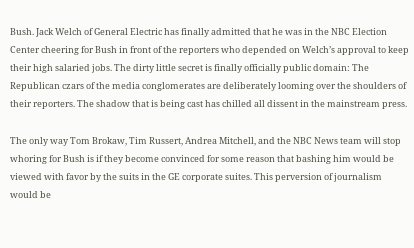Bush. Jack Welch of General Electric has finally admitted that he was in the NBC Election Center cheering for Bush in front of the reporters who depended on Welch’s approval to keep their high salaried jobs. The dirty little secret is finally officially public domain: The Republican czars of the media conglomerates are deliberately looming over the shoulders of their reporters. The shadow that is being cast has chilled all dissent in the mainstream press.

The only way Tom Brokaw, Tim Russert, Andrea Mitchell, and the NBC News team will stop whoring for Bush is if they become convinced for some reason that bashing him would be viewed with favor by the suits in the GE corporate suites. This perversion of journalism would be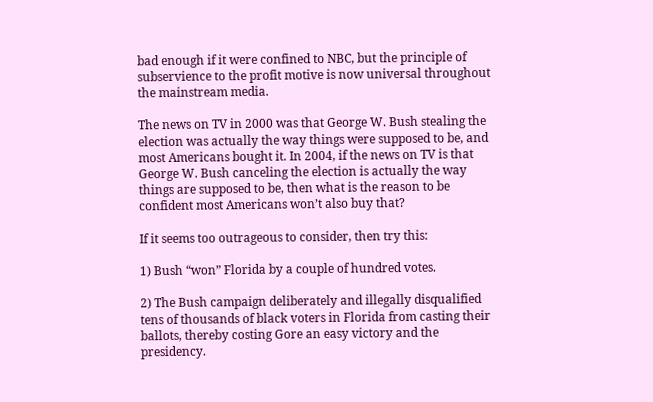bad enough if it were confined to NBC, but the principle of subservience to the profit motive is now universal throughout the mainstream media.

The news on TV in 2000 was that George W. Bush stealing the election was actually the way things were supposed to be, and most Americans bought it. In 2004, if the news on TV is that George W. Bush canceling the election is actually the way things are supposed to be, then what is the reason to be confident most Americans won’t also buy that?

If it seems too outrageous to consider, then try this:

1) Bush “won” Florida by a couple of hundred votes.

2) The Bush campaign deliberately and illegally disqualified tens of thousands of black voters in Florida from casting their ballots, thereby costing Gore an easy victory and the presidency.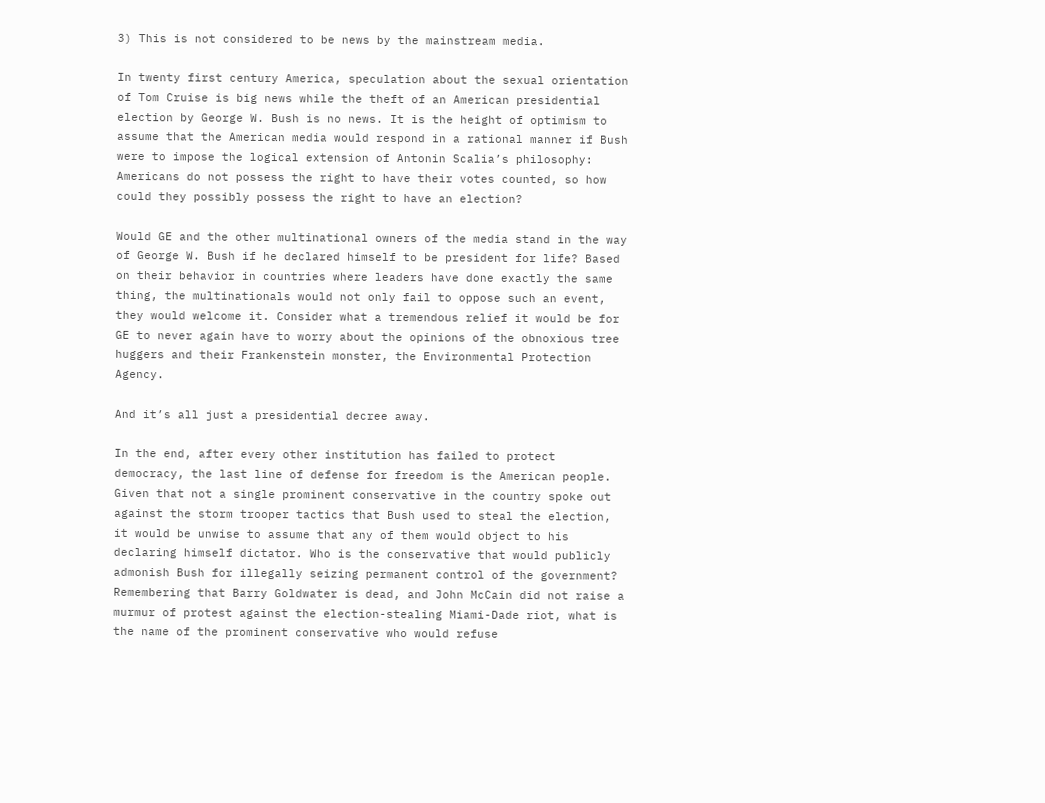3) This is not considered to be news by the mainstream media.

In twenty first century America, speculation about the sexual orientation of Tom Cruise is big news while the theft of an American presidential election by George W. Bush is no news. It is the height of optimism to assume that the American media would respond in a rational manner if Bush were to impose the logical extension of Antonin Scalia’s philosophy: Americans do not possess the right to have their votes counted, so how could they possibly possess the right to have an election?

Would GE and the other multinational owners of the media stand in the way of George W. Bush if he declared himself to be president for life? Based on their behavior in countries where leaders have done exactly the same thing, the multinationals would not only fail to oppose such an event, they would welcome it. Consider what a tremendous relief it would be for GE to never again have to worry about the opinions of the obnoxious tree huggers and their Frankenstein monster, the Environmental Protection Agency.

And it’s all just a presidential decree away.

In the end, after every other institution has failed to protect democracy, the last line of defense for freedom is the American people. Given that not a single prominent conservative in the country spoke out against the storm trooper tactics that Bush used to steal the election, it would be unwise to assume that any of them would object to his declaring himself dictator. Who is the conservative that would publicly admonish Bush for illegally seizing permanent control of the government? Remembering that Barry Goldwater is dead, and John McCain did not raise a murmur of protest against the election-stealing Miami-Dade riot, what is the name of the prominent conservative who would refuse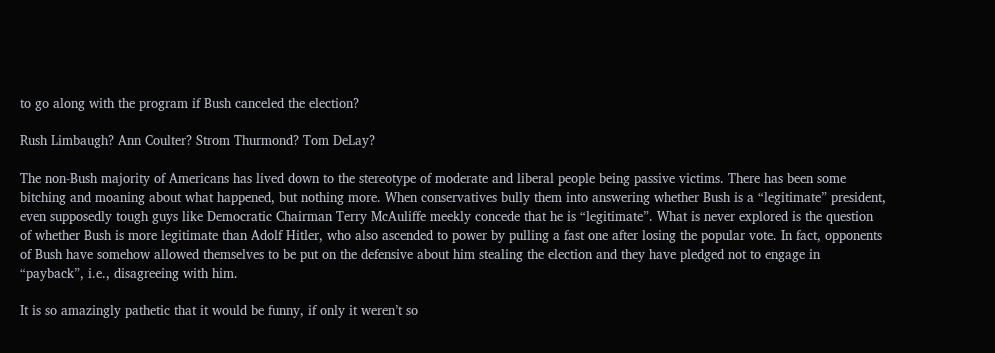to go along with the program if Bush canceled the election?

Rush Limbaugh? Ann Coulter? Strom Thurmond? Tom DeLay?

The non-Bush majority of Americans has lived down to the stereotype of moderate and liberal people being passive victims. There has been some bitching and moaning about what happened, but nothing more. When conservatives bully them into answering whether Bush is a “legitimate” president, even supposedly tough guys like Democratic Chairman Terry McAuliffe meekly concede that he is “legitimate”. What is never explored is the question of whether Bush is more legitimate than Adolf Hitler, who also ascended to power by pulling a fast one after losing the popular vote. In fact, opponents of Bush have somehow allowed themselves to be put on the defensive about him stealing the election and they have pledged not to engage in “payback”, i.e., disagreeing with him.

It is so amazingly pathetic that it would be funny, if only it weren’t so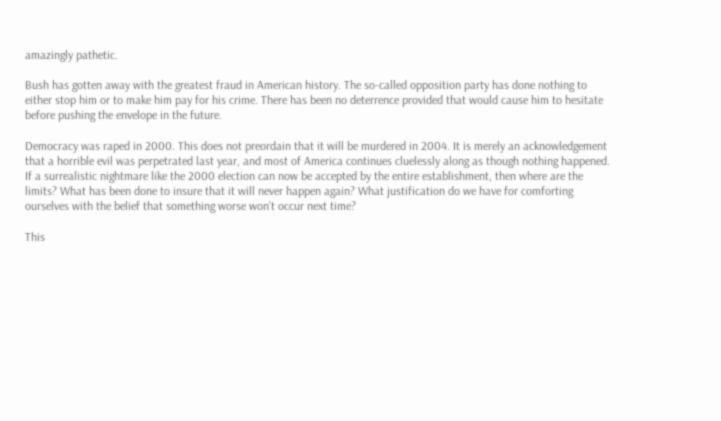amazingly pathetic.

Bush has gotten away with the greatest fraud in American history. The so-called opposition party has done nothing to either stop him or to make him pay for his crime. There has been no deterrence provided that would cause him to hesitate before pushing the envelope in the future.

Democracy was raped in 2000. This does not preordain that it will be murdered in 2004. It is merely an acknowledgement that a horrible evil was perpetrated last year, and most of America continues cluelessly along as though nothing happened. If a surrealistic nightmare like the 2000 election can now be accepted by the entire establishment, then where are the limits? What has been done to insure that it will never happen again? What justification do we have for comforting ourselves with the belief that something worse won’t occur next time?

This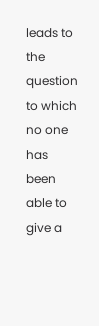leads to the question to which no one has been able to give a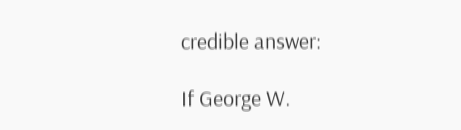credible answer:

If George W.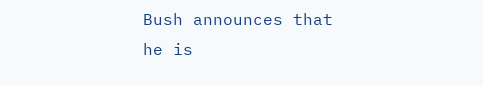Bush announces that he is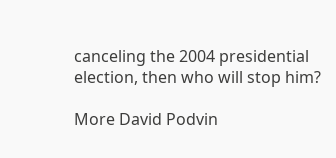canceling the 2004 presidential election, then who will stop him?

More David Podvin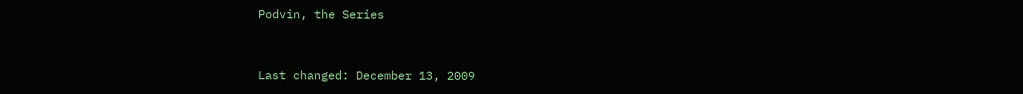Podvin, the Series


Last changed: December 13, 2009